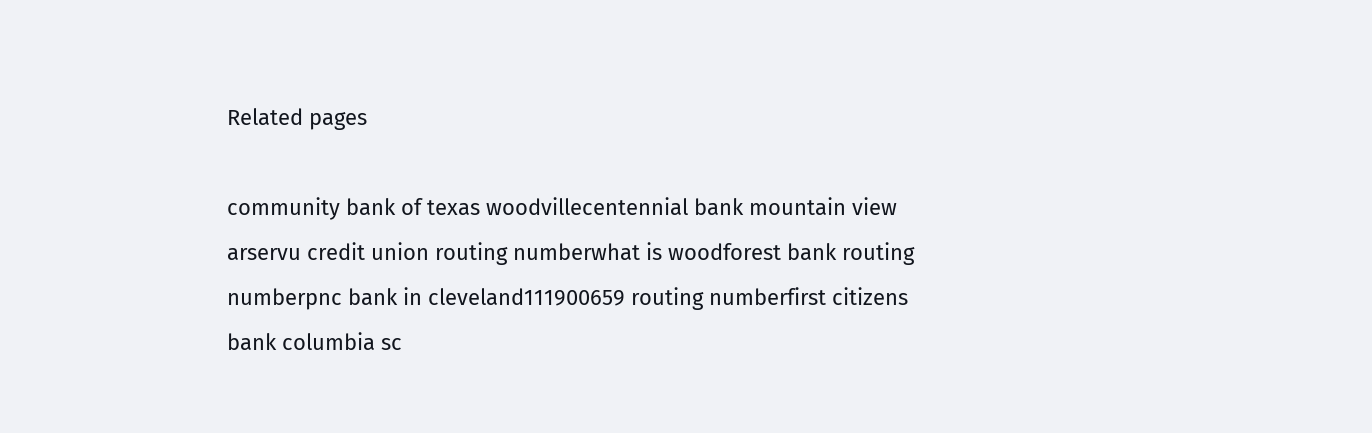Related pages

community bank of texas woodvillecentennial bank mountain view arservu credit union routing numberwhat is woodforest bank routing numberpnc bank in cleveland111900659 routing numberfirst citizens bank columbia sc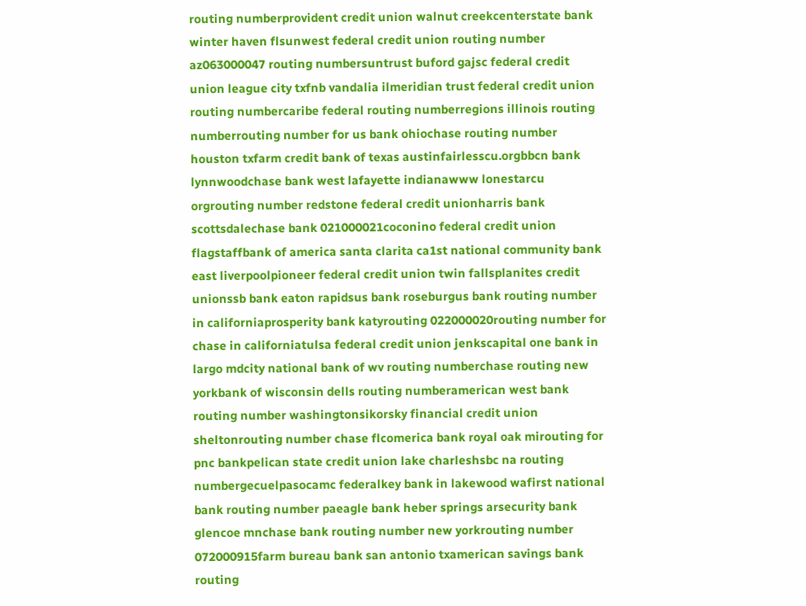routing numberprovident credit union walnut creekcenterstate bank winter haven flsunwest federal credit union routing number az063000047 routing numbersuntrust buford gajsc federal credit union league city txfnb vandalia ilmeridian trust federal credit union routing numbercaribe federal routing numberregions illinois routing numberrouting number for us bank ohiochase routing number houston txfarm credit bank of texas austinfairlesscu.orgbbcn bank lynnwoodchase bank west lafayette indianawww lonestarcu orgrouting number redstone federal credit unionharris bank scottsdalechase bank 021000021coconino federal credit union flagstaffbank of america santa clarita ca1st national community bank east liverpoolpioneer federal credit union twin fallsplanites credit unionssb bank eaton rapidsus bank roseburgus bank routing number in californiaprosperity bank katyrouting 022000020routing number for chase in californiatulsa federal credit union jenkscapital one bank in largo mdcity national bank of wv routing numberchase routing new yorkbank of wisconsin dells routing numberamerican west bank routing number washingtonsikorsky financial credit union sheltonrouting number chase flcomerica bank royal oak mirouting for pnc bankpelican state credit union lake charleshsbc na routing numbergecuelpasocamc federalkey bank in lakewood wafirst national bank routing number paeagle bank heber springs arsecurity bank glencoe mnchase bank routing number new yorkrouting number 072000915farm bureau bank san antonio txamerican savings bank routing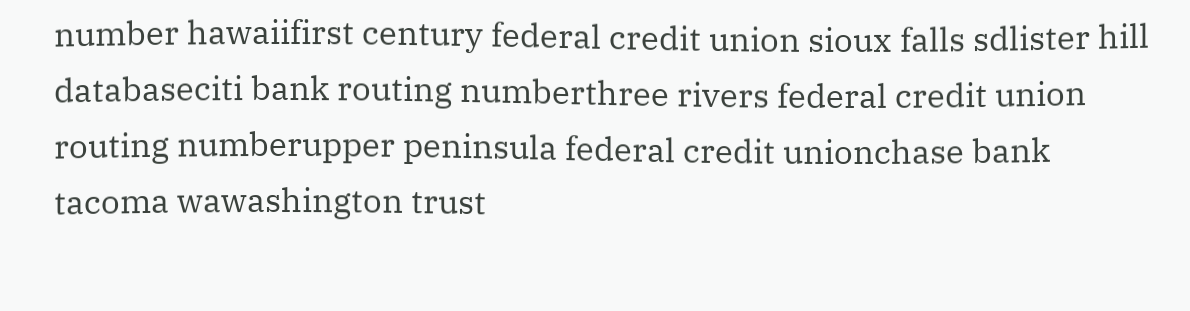number hawaiifirst century federal credit union sioux falls sdlister hill databaseciti bank routing numberthree rivers federal credit union routing numberupper peninsula federal credit unionchase bank tacoma wawashington trust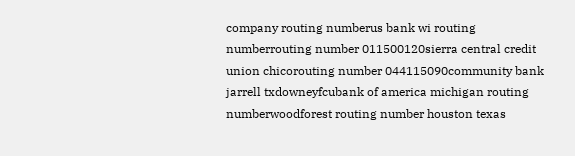company routing numberus bank wi routing numberrouting number 011500120sierra central credit union chicorouting number 044115090community bank jarrell txdowneyfcubank of america michigan routing numberwoodforest routing number houston texas